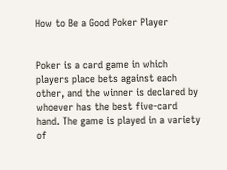How to Be a Good Poker Player


Poker is a card game in which players place bets against each other, and the winner is declared by whoever has the best five-card hand. The game is played in a variety of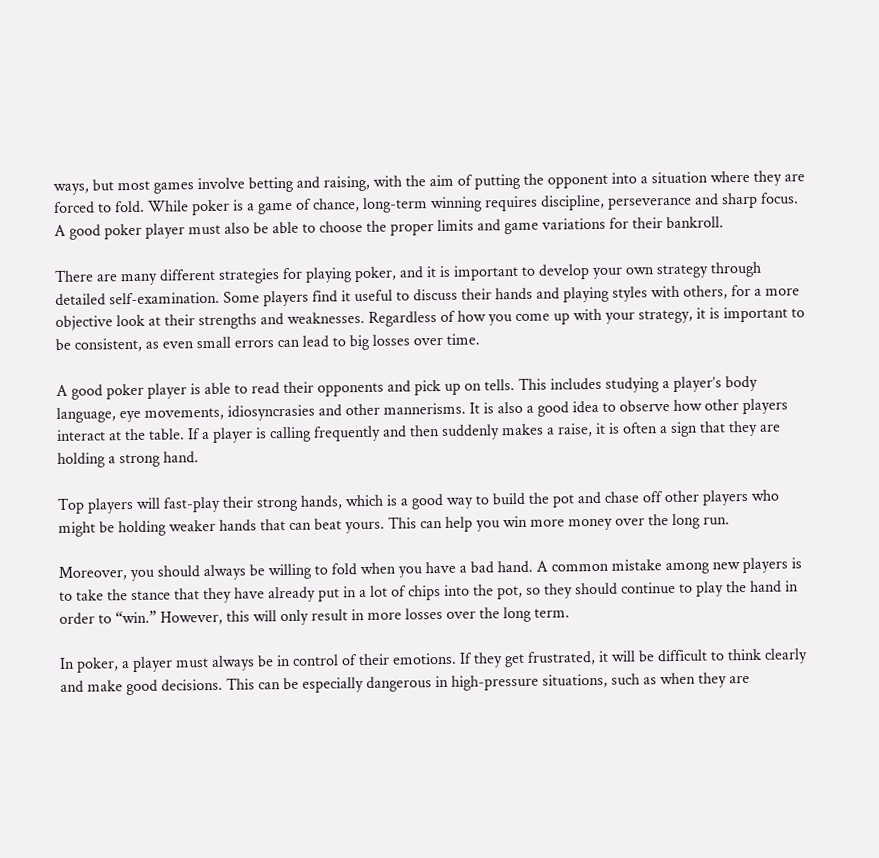ways, but most games involve betting and raising, with the aim of putting the opponent into a situation where they are forced to fold. While poker is a game of chance, long-term winning requires discipline, perseverance and sharp focus. A good poker player must also be able to choose the proper limits and game variations for their bankroll.

There are many different strategies for playing poker, and it is important to develop your own strategy through detailed self-examination. Some players find it useful to discuss their hands and playing styles with others, for a more objective look at their strengths and weaknesses. Regardless of how you come up with your strategy, it is important to be consistent, as even small errors can lead to big losses over time.

A good poker player is able to read their opponents and pick up on tells. This includes studying a player’s body language, eye movements, idiosyncrasies and other mannerisms. It is also a good idea to observe how other players interact at the table. If a player is calling frequently and then suddenly makes a raise, it is often a sign that they are holding a strong hand.

Top players will fast-play their strong hands, which is a good way to build the pot and chase off other players who might be holding weaker hands that can beat yours. This can help you win more money over the long run.

Moreover, you should always be willing to fold when you have a bad hand. A common mistake among new players is to take the stance that they have already put in a lot of chips into the pot, so they should continue to play the hand in order to “win.” However, this will only result in more losses over the long term.

In poker, a player must always be in control of their emotions. If they get frustrated, it will be difficult to think clearly and make good decisions. This can be especially dangerous in high-pressure situations, such as when they are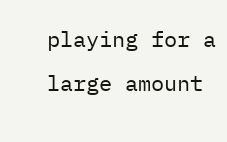playing for a large amount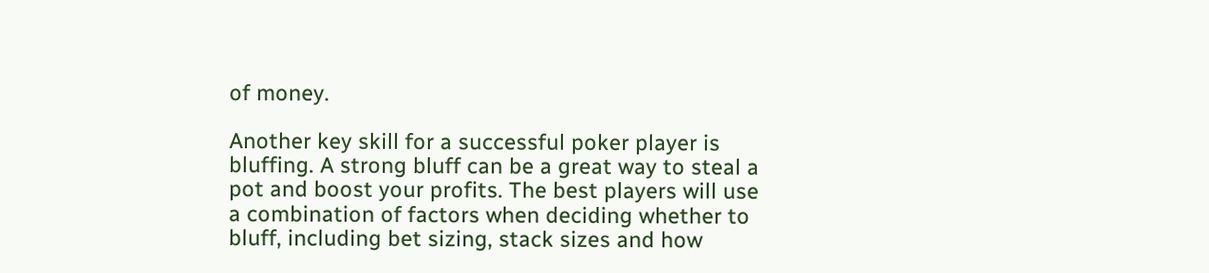of money.

Another key skill for a successful poker player is bluffing. A strong bluff can be a great way to steal a pot and boost your profits. The best players will use a combination of factors when deciding whether to bluff, including bet sizing, stack sizes and how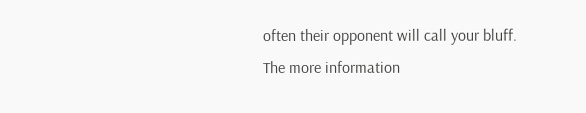often their opponent will call your bluff. The more information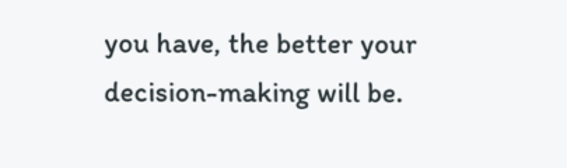you have, the better your decision-making will be.